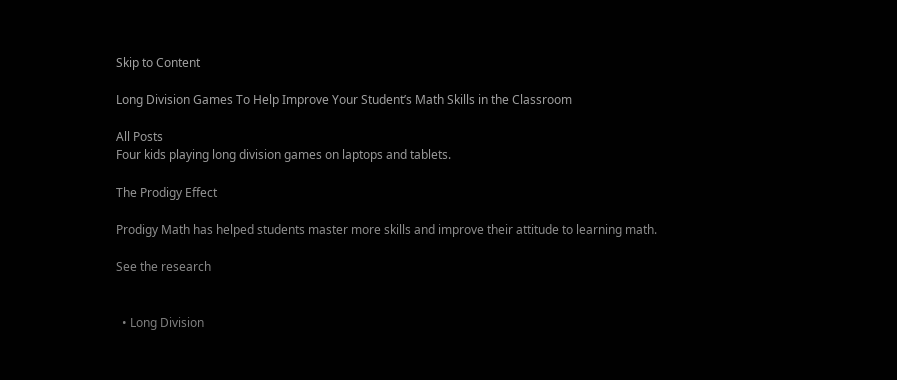Skip to Content

Long Division Games To Help Improve Your Student’s Math Skills in the Classroom

All Posts
Four kids playing long division games on laptops and tablets.

The Prodigy Effect

Prodigy Math has helped students master more skills and improve their attitude to learning math.

See the research


  • Long Division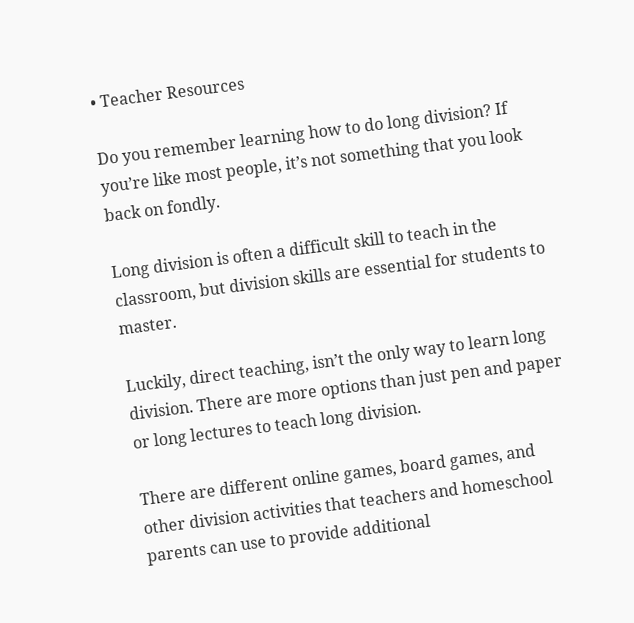• Teacher Resources

Do you remember learning how to do long division? If you’re like most people, it’s not something that you look back on fondly.

Long division is often a difficult skill to teach in the classroom, but division skills are essential for students to master.

Luckily, direct teaching, isn’t the only way to learn long division. There are more options than just pen and paper or long lectures to teach long division.

There are different online games, board games, and other division activities that teachers and homeschool parents can use to provide additional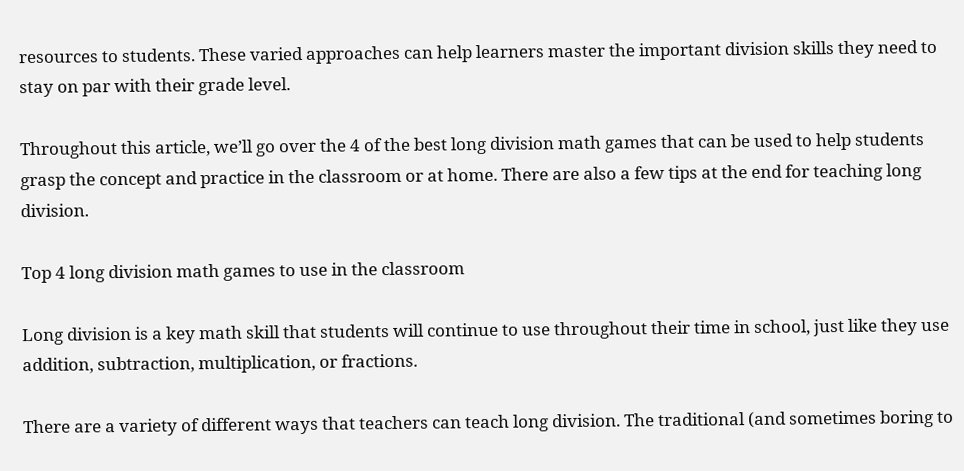resources to students. These varied approaches can help learners master the important division skills they need to stay on par with their grade level.

Throughout this article, we’ll go over the 4 of the best long division math games that can be used to help students grasp the concept and practice in the classroom or at home. There are also a few tips at the end for teaching long division.

Top 4 long division math games to use in the classroom

Long division is a key math skill that students will continue to use throughout their time in school, just like they use addition, subtraction, multiplication, or fractions.

There are a variety of different ways that teachers can teach long division. The traditional (and sometimes boring to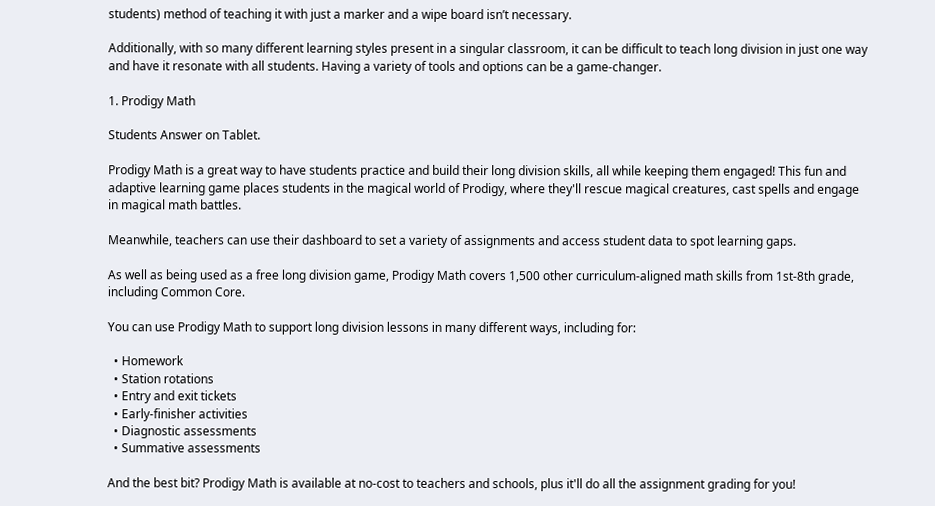students) method of teaching it with just a marker and a wipe board isn’t necessary.

Additionally, with so many different learning styles present in a singular classroom, it can be difficult to teach long division in just one way and have it resonate with all students. Having a variety of tools and options can be a game-changer.

1. Prodigy Math

Students Answer on Tablet.

Prodigy Math is a great way to have students practice and build their long division skills, all while keeping them engaged! This fun and adaptive learning game places students in the magical world of Prodigy, where they'll rescue magical creatures, cast spells and engage in magical math battles.

Meanwhile, teachers can use their dashboard to set a variety of assignments and access student data to spot learning gaps.

As well as being used as a free long division game, Prodigy Math covers 1,500 other curriculum-aligned math skills from 1st-8th grade, including Common Core.

You can use Prodigy Math to support long division lessons in many different ways, including for:

  • Homework
  • Station rotations
  • Entry and exit tickets
  • Early-finisher activities
  • Diagnostic assessments
  • Summative assessments

And the best bit? Prodigy Math is available at no-cost to teachers and schools, plus it'll do all the assignment grading for you!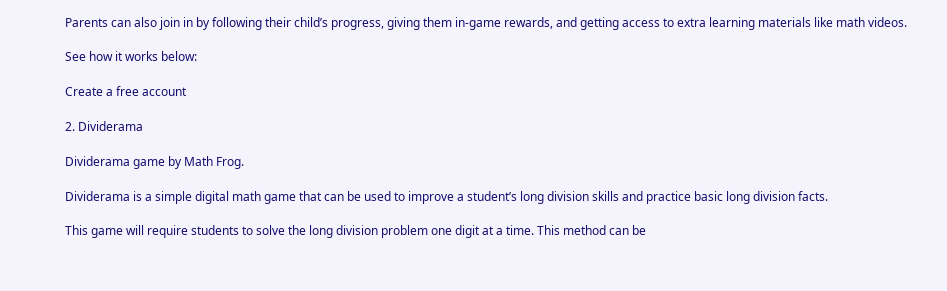Parents can also join in by following their child’s progress, giving them in-game rewards, and getting access to extra learning materials like math videos.

See how it works below:

Create a free account

2. Dividerama

Dividerama game by Math Frog.

Dividerama is a simple digital math game that can be used to improve a student’s long division skills and practice basic long division facts.

This game will require students to solve the long division problem one digit at a time. This method can be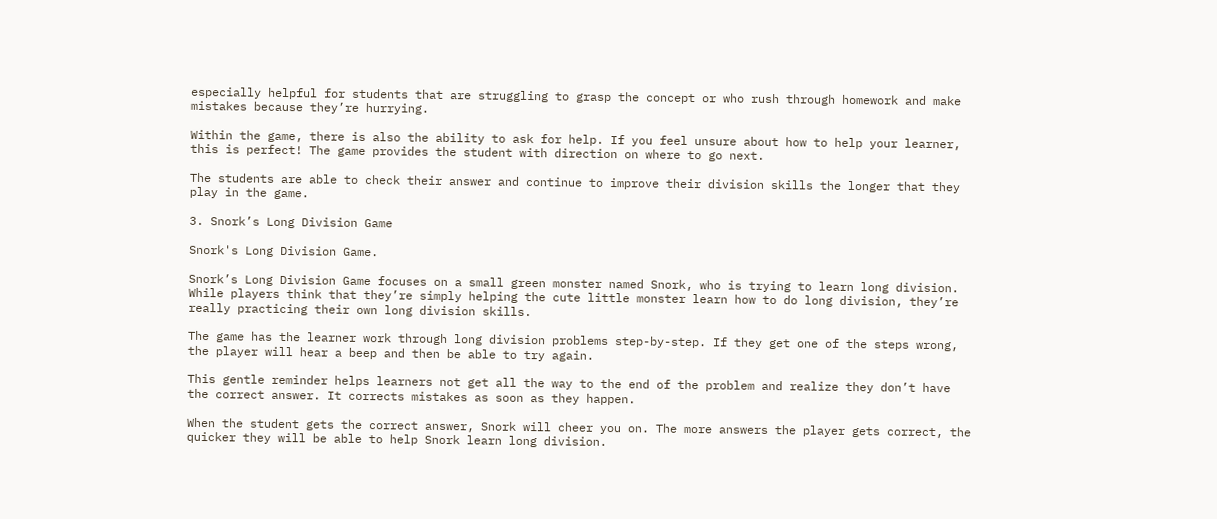especially helpful for students that are struggling to grasp the concept or who rush through homework and make mistakes because they’re hurrying.

Within the game, there is also the ability to ask for help. If you feel unsure about how to help your learner, this is perfect! The game provides the student with direction on where to go next.

The students are able to check their answer and continue to improve their division skills the longer that they play in the game.

3. Snork’s Long Division Game

Snork's Long Division Game.

Snork’s Long Division Game focuses on a small green monster named Snork, who is trying to learn long division. While players think that they’re simply helping the cute little monster learn how to do long division, they’re really practicing their own long division skills.

The game has the learner work through long division problems step-by-step. If they get one of the steps wrong, the player will hear a beep and then be able to try again.

This gentle reminder helps learners not get all the way to the end of the problem and realize they don’t have the correct answer. It corrects mistakes as soon as they happen.

When the student gets the correct answer, Snork will cheer you on. The more answers the player gets correct, the quicker they will be able to help Snork learn long division.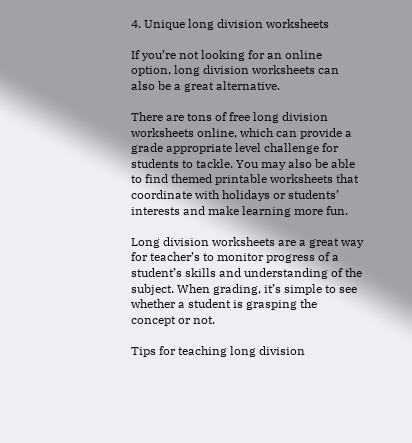4. Unique long division worksheets

If you’re not looking for an online option, long division worksheets can also be a great alternative.

There are tons of free long division worksheets online, which can provide a grade appropriate level challenge for students to tackle. You may also be able to find themed printable worksheets that coordinate with holidays or students’ interests and make learning more fun.

Long division worksheets are a great way for teacher’s to monitor progress of a student’s skills and understanding of the subject. When grading, it’s simple to see whether a student is grasping the concept or not.

Tips for teaching long division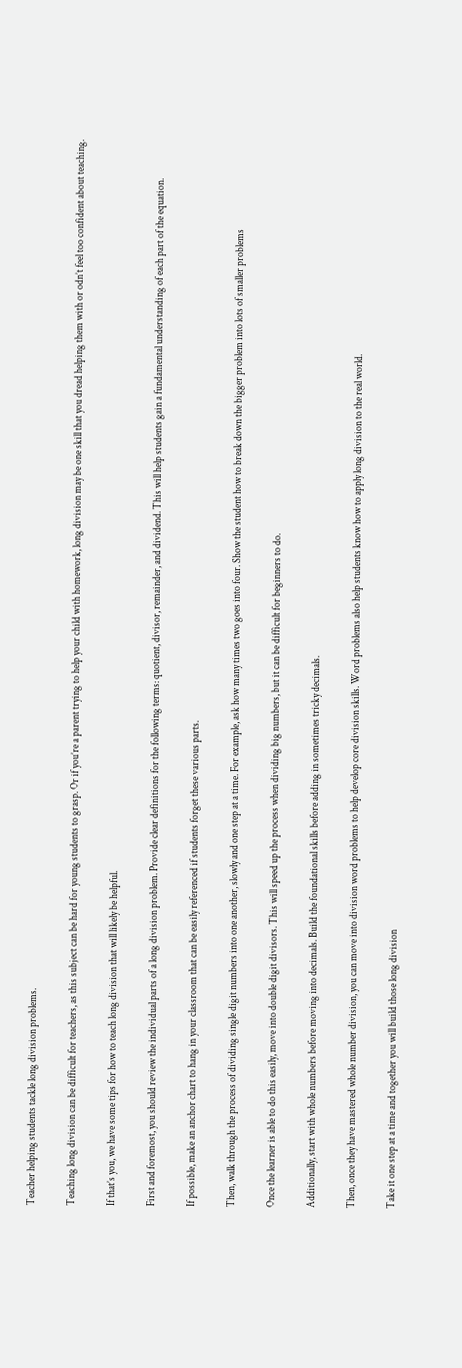Teacher helping students tackle long division problems.

Teaching long division can be difficult for teachers, as this subject can be hard for young students to grasp. Or if you’re a parent trying to help your child with homework, long division may be one skill that you dread helping them with or odn’t feel too confident about teaching.

If that’s you, we have some tips for how to teach long division that will likely be helpful.

First and foremost, you should review the individual parts of a long division problem. Provide clear definitions for the following terms: quotient, divisor, remainder, and dividend. This will help students gain a fundamental understanding of each part of the equation.

If possible, make an anchor chart to hang in your classroom that can be easily referenced if students forget these various parts.

Then, walk through the process of dividing single digit numbers into one another, slowly and one step at a time. For example, ask how many times two goes into four. Show the student how to break down the bigger problem into lots of smaller problems

Once the learner is able to do this easily, move into double digit divisors. This will speed up the process when dividing big numbers, but it can be difficult for beginners to do.

Additionally, start with whole numbers before moving into decimals. Build the foundational skills before adding in sometimes tricky decimals.

Then, once they have mastered whole number division, you can move into division word problems to help develop core division skills. Word problems also help students know how to apply long division to the real world.

Take it one step at a time and together you will build those long division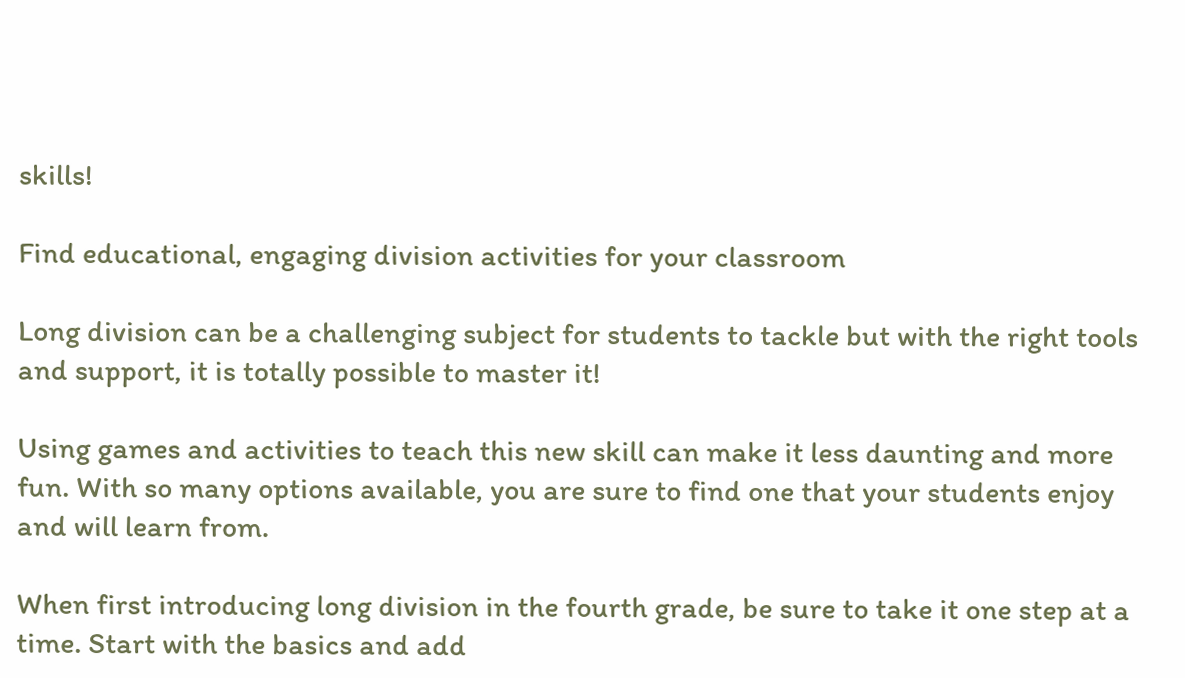skills!

Find educational, engaging division activities for your classroom

Long division can be a challenging subject for students to tackle but with the right tools and support, it is totally possible to master it!

Using games and activities to teach this new skill can make it less daunting and more fun. With so many options available, you are sure to find one that your students enjoy and will learn from.

When first introducing long division in the fourth grade, be sure to take it one step at a time. Start with the basics and add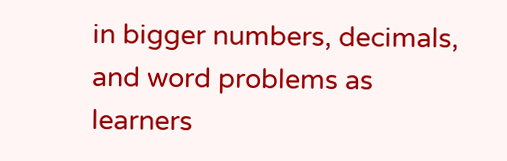in bigger numbers, decimals, and word problems as learners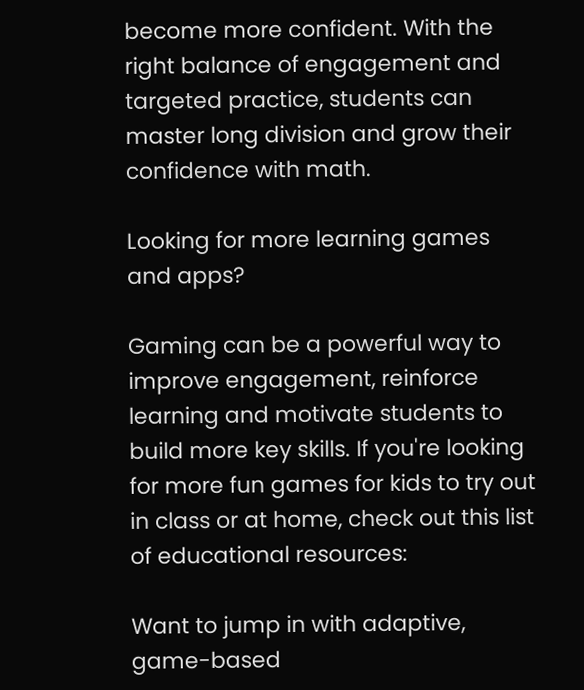become more confident. With the right balance of engagement and targeted practice, students can master long division and grow their confidence with math.

Looking for more learning games and apps?

Gaming can be a powerful way to improve engagement, reinforce learning and motivate students to build more key skills. If you're looking for more fun games for kids to try out in class or at home, check out this list of educational resources:

Want to jump in with adaptive, game-based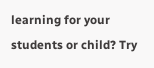learning for your students or child? Try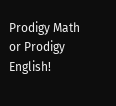Prodigy Math or Prodigy English!